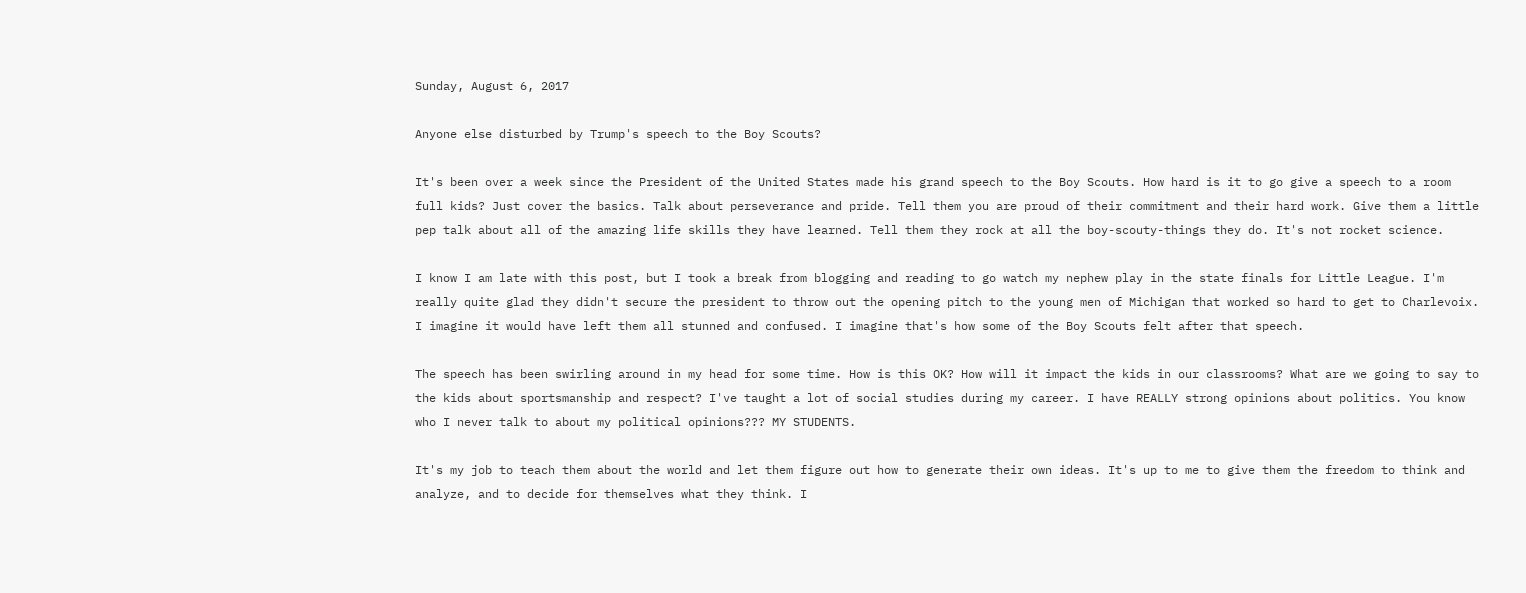Sunday, August 6, 2017

Anyone else disturbed by Trump's speech to the Boy Scouts?

It's been over a week since the President of the United States made his grand speech to the Boy Scouts. How hard is it to go give a speech to a room full kids? Just cover the basics. Talk about perseverance and pride. Tell them you are proud of their commitment and their hard work. Give them a little pep talk about all of the amazing life skills they have learned. Tell them they rock at all the boy-scouty-things they do. It's not rocket science.

I know I am late with this post, but I took a break from blogging and reading to go watch my nephew play in the state finals for Little League. I'm really quite glad they didn't secure the president to throw out the opening pitch to the young men of Michigan that worked so hard to get to Charlevoix. I imagine it would have left them all stunned and confused. I imagine that's how some of the Boy Scouts felt after that speech.

The speech has been swirling around in my head for some time. How is this OK? How will it impact the kids in our classrooms? What are we going to say to the kids about sportsmanship and respect? I've taught a lot of social studies during my career. I have REALLY strong opinions about politics. You know who I never talk to about my political opinions??? MY STUDENTS.

It's my job to teach them about the world and let them figure out how to generate their own ideas. It's up to me to give them the freedom to think and analyze, and to decide for themselves what they think. I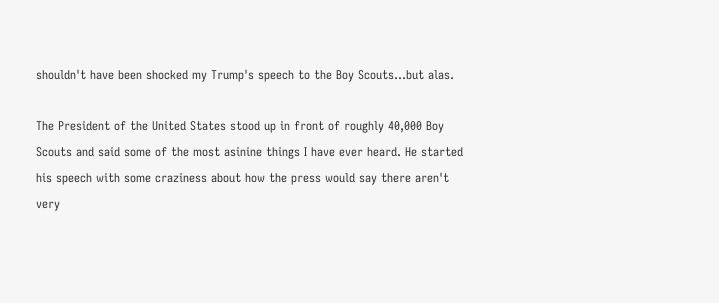shouldn't have been shocked my Trump's speech to the Boy Scouts...but alas.

The President of the United States stood up in front of roughly 40,000 Boy Scouts and said some of the most asinine things I have ever heard. He started his speech with some craziness about how the press would say there aren't very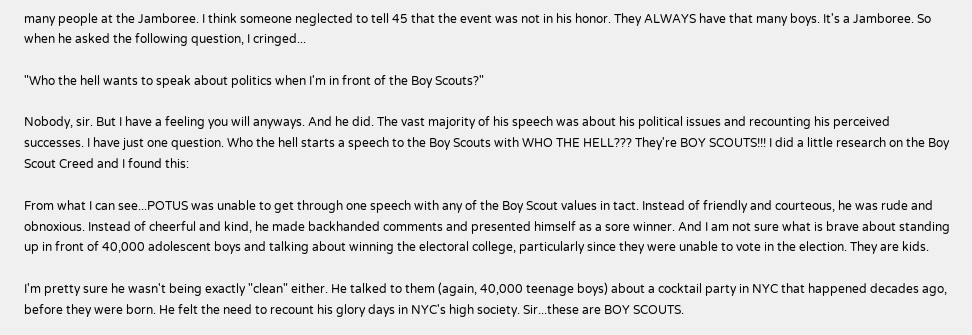many people at the Jamboree. I think someone neglected to tell 45 that the event was not in his honor. They ALWAYS have that many boys. It's a Jamboree. So when he asked the following question, I cringed...

"Who the hell wants to speak about politics when I'm in front of the Boy Scouts?"

Nobody, sir. But I have a feeling you will anyways. And he did. The vast majority of his speech was about his political issues and recounting his perceived successes. I have just one question. Who the hell starts a speech to the Boy Scouts with WHO THE HELL??? They're BOY SCOUTS!!! I did a little research on the Boy Scout Creed and I found this:

From what I can see...POTUS was unable to get through one speech with any of the Boy Scout values in tact. Instead of friendly and courteous, he was rude and obnoxious. Instead of cheerful and kind, he made backhanded comments and presented himself as a sore winner. And I am not sure what is brave about standing up in front of 40,000 adolescent boys and talking about winning the electoral college, particularly since they were unable to vote in the election. They are kids.

I'm pretty sure he wasn't being exactly "clean" either. He talked to them (again, 40,000 teenage boys) about a cocktail party in NYC that happened decades ago, before they were born. He felt the need to recount his glory days in NYC's high society. Sir...these are BOY SCOUTS.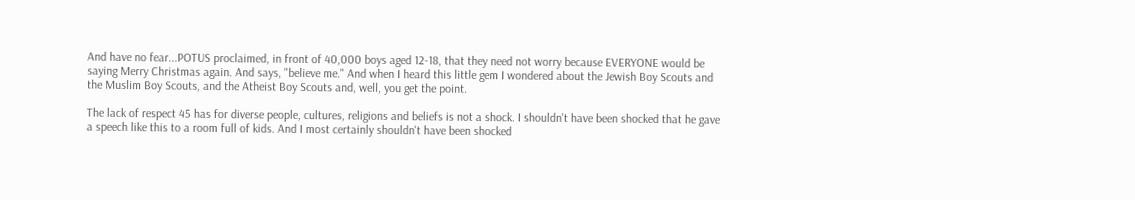And have no fear...POTUS proclaimed, in front of 40,000 boys aged 12-18, that they need not worry because EVERYONE would be saying Merry Christmas again. And says, "believe me." And when I heard this little gem I wondered about the Jewish Boy Scouts and the Muslim Boy Scouts, and the Atheist Boy Scouts and, well, you get the point.

The lack of respect 45 has for diverse people, cultures, religions and beliefs is not a shock. I shouldn't have been shocked that he gave a speech like this to a room full of kids. And I most certainly shouldn't have been shocked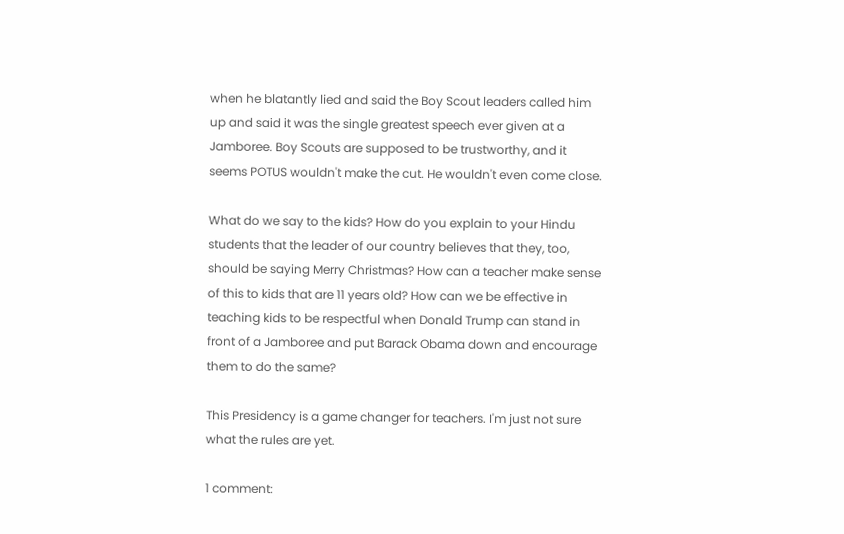when he blatantly lied and said the Boy Scout leaders called him up and said it was the single greatest speech ever given at a Jamboree. Boy Scouts are supposed to be trustworthy, and it seems POTUS wouldn't make the cut. He wouldn't even come close.

What do we say to the kids? How do you explain to your Hindu students that the leader of our country believes that they, too, should be saying Merry Christmas? How can a teacher make sense of this to kids that are 11 years old? How can we be effective in teaching kids to be respectful when Donald Trump can stand in front of a Jamboree and put Barack Obama down and encourage them to do the same?

This Presidency is a game changer for teachers. I'm just not sure what the rules are yet.

1 comment: